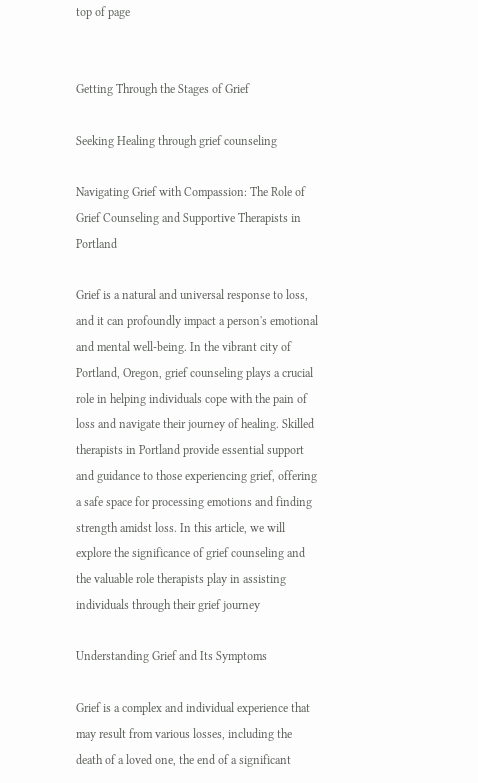top of page


Getting Through the Stages of Grief

Seeking Healing through grief counseling

Navigating Grief with Compassion: The Role of Grief Counseling and Supportive Therapists in Portland

Grief is a natural and universal response to loss, and it can profoundly impact a person's emotional and mental well-being. In the vibrant city of Portland, Oregon, grief counseling plays a crucial role in helping individuals cope with the pain of loss and navigate their journey of healing. Skilled therapists in Portland provide essential support and guidance to those experiencing grief, offering a safe space for processing emotions and finding strength amidst loss. In this article, we will explore the significance of grief counseling and the valuable role therapists play in assisting individuals through their grief journey

Understanding Grief and Its Symptoms

Grief is a complex and individual experience that may result from various losses, including the death of a loved one, the end of a significant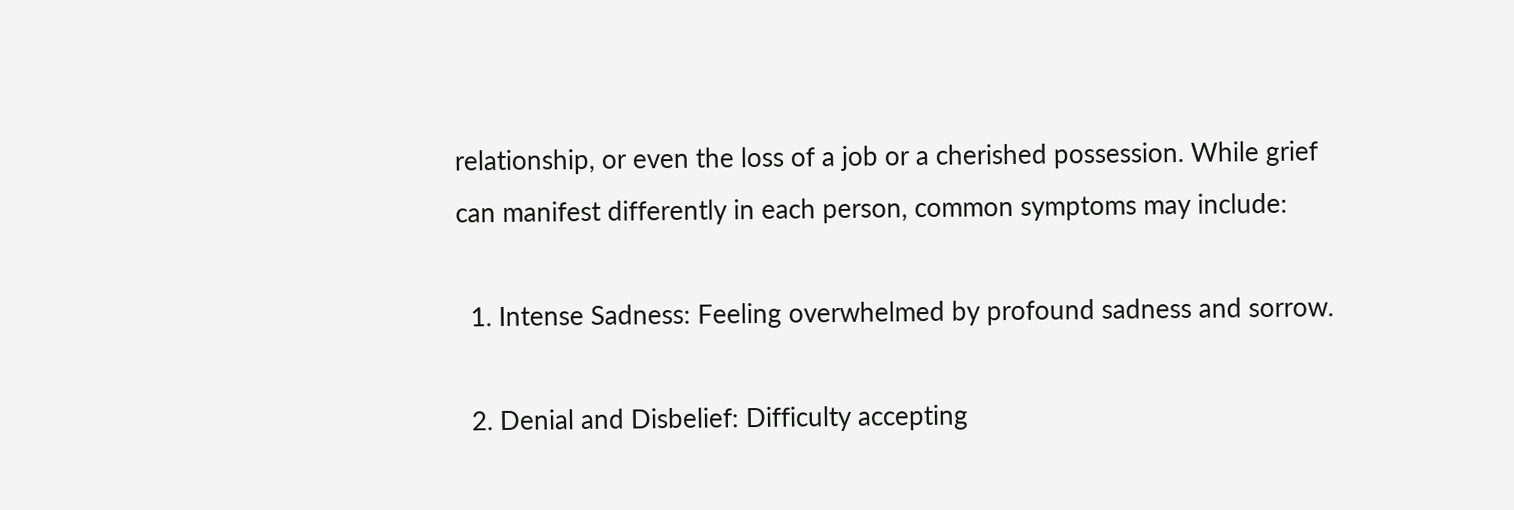relationship, or even the loss of a job or a cherished possession. While grief can manifest differently in each person, common symptoms may include:

  1. Intense Sadness: Feeling overwhelmed by profound sadness and sorrow.

  2. Denial and Disbelief: Difficulty accepting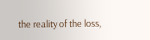the reality of the loss,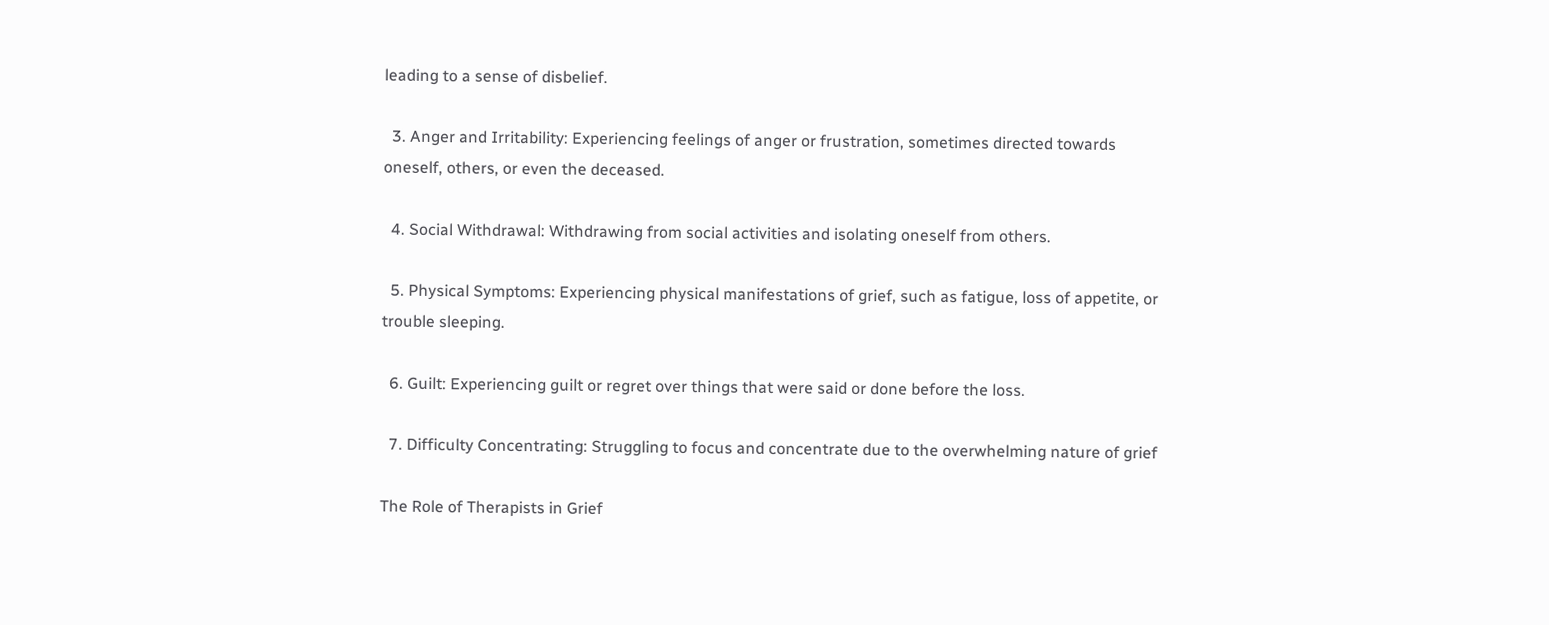leading to a sense of disbelief.

  3. Anger and Irritability: Experiencing feelings of anger or frustration, sometimes directed towards oneself, others, or even the deceased.

  4. Social Withdrawal: Withdrawing from social activities and isolating oneself from others.

  5. Physical Symptoms: Experiencing physical manifestations of grief, such as fatigue, loss of appetite, or trouble sleeping.

  6. Guilt: Experiencing guilt or regret over things that were said or done before the loss.

  7. Difficulty Concentrating: Struggling to focus and concentrate due to the overwhelming nature of grief

The Role of Therapists in Grief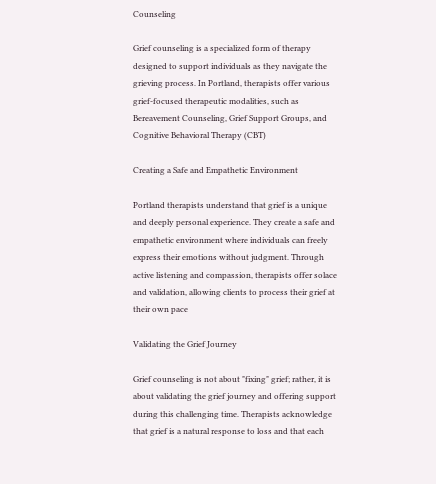Counseling

Grief counseling is a specialized form of therapy designed to support individuals as they navigate the grieving process. In Portland, therapists offer various grief-focused therapeutic modalities, such as Bereavement Counseling, Grief Support Groups, and Cognitive Behavioral Therapy (CBT)

Creating a Safe and Empathetic Environment

Portland therapists understand that grief is a unique and deeply personal experience. They create a safe and empathetic environment where individuals can freely express their emotions without judgment. Through active listening and compassion, therapists offer solace and validation, allowing clients to process their grief at their own pace

Validating the Grief Journey

Grief counseling is not about "fixing" grief; rather, it is about validating the grief journey and offering support during this challenging time. Therapists acknowledge that grief is a natural response to loss and that each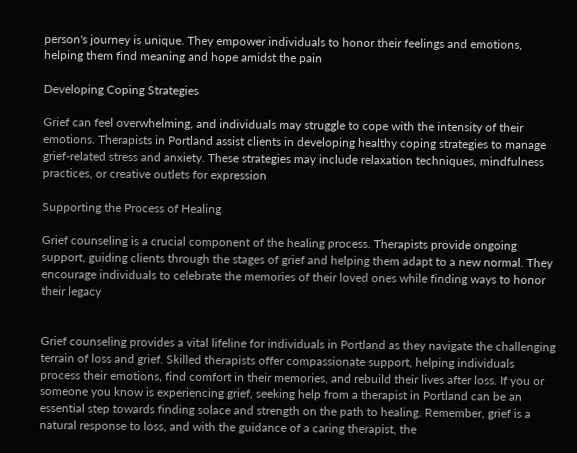person's journey is unique. They empower individuals to honor their feelings and emotions, helping them find meaning and hope amidst the pain

Developing Coping Strategies

Grief can feel overwhelming, and individuals may struggle to cope with the intensity of their emotions. Therapists in Portland assist clients in developing healthy coping strategies to manage grief-related stress and anxiety. These strategies may include relaxation techniques, mindfulness practices, or creative outlets for expression

Supporting the Process of Healing

Grief counseling is a crucial component of the healing process. Therapists provide ongoing support, guiding clients through the stages of grief and helping them adapt to a new normal. They encourage individuals to celebrate the memories of their loved ones while finding ways to honor their legacy


Grief counseling provides a vital lifeline for individuals in Portland as they navigate the challenging terrain of loss and grief. Skilled therapists offer compassionate support, helping individuals process their emotions, find comfort in their memories, and rebuild their lives after loss. If you or someone you know is experiencing grief, seeking help from a therapist in Portland can be an essential step towards finding solace and strength on the path to healing. Remember, grief is a natural response to loss, and with the guidance of a caring therapist, the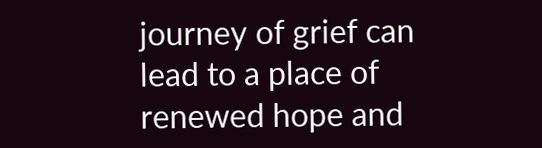journey of grief can lead to a place of renewed hope and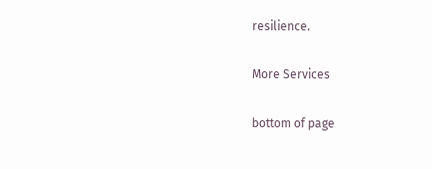resilience.

More Services

bottom of page